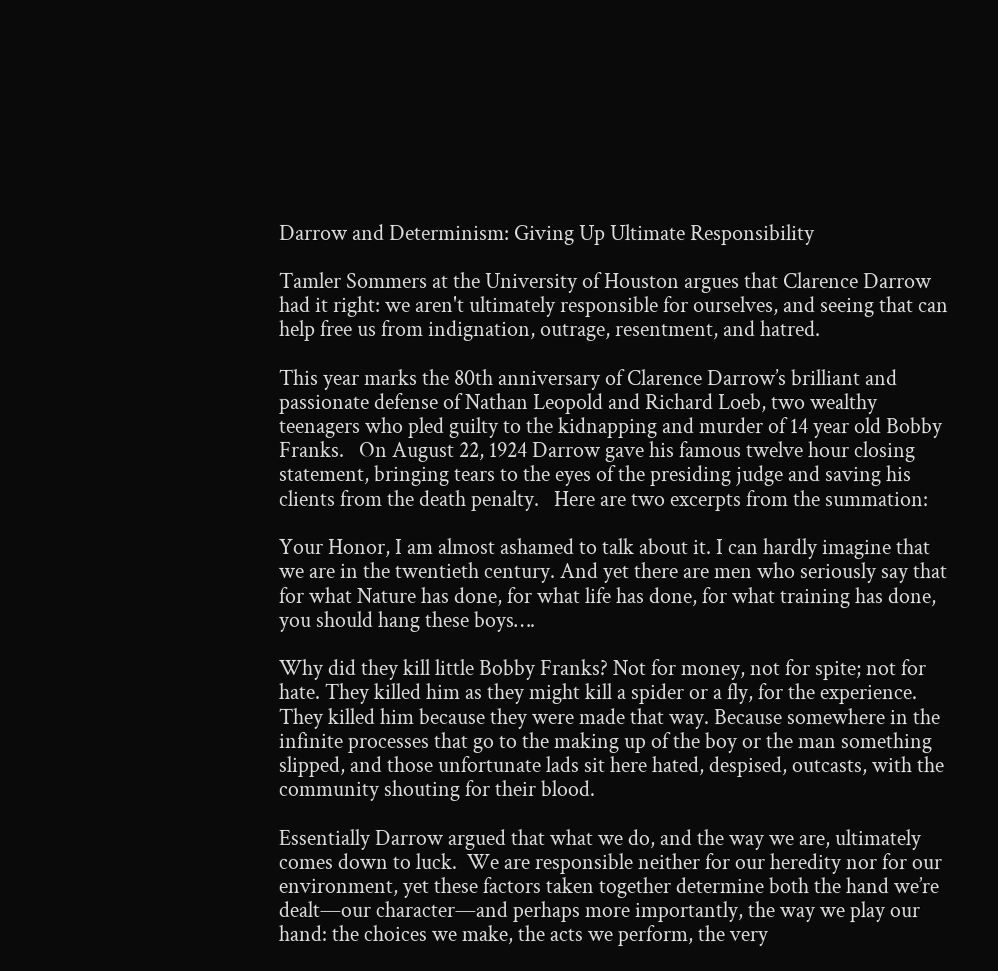Darrow and Determinism: Giving Up Ultimate Responsibility

Tamler Sommers at the University of Houston argues that Clarence Darrow had it right: we aren't ultimately responsible for ourselves, and seeing that can help free us from indignation, outrage, resentment, and hatred.

This year marks the 80th anniversary of Clarence Darrow’s brilliant and passionate defense of Nathan Leopold and Richard Loeb, two wealthy teenagers who pled guilty to the kidnapping and murder of 14 year old Bobby Franks.   On August 22, 1924 Darrow gave his famous twelve hour closing statement, bringing tears to the eyes of the presiding judge and saving his clients from the death penalty.   Here are two excerpts from the summation:

Your Honor, I am almost ashamed to talk about it. I can hardly imagine that we are in the twentieth century. And yet there are men who seriously say that for what Nature has done, for what life has done, for what training has done, you should hang these boys….

Why did they kill little Bobby Franks? Not for money, not for spite; not for hate. They killed him as they might kill a spider or a fly, for the experience. They killed him because they were made that way. Because somewhere in the infinite processes that go to the making up of the boy or the man something slipped, and those unfortunate lads sit here hated, despised, outcasts, with the community shouting for their blood.

Essentially Darrow argued that what we do, and the way we are, ultimately comes down to luck.  We are responsible neither for our heredity nor for our environment, yet these factors taken together determine both the hand we’re dealt—our character—and perhaps more importantly, the way we play our hand: the choices we make, the acts we perform, the very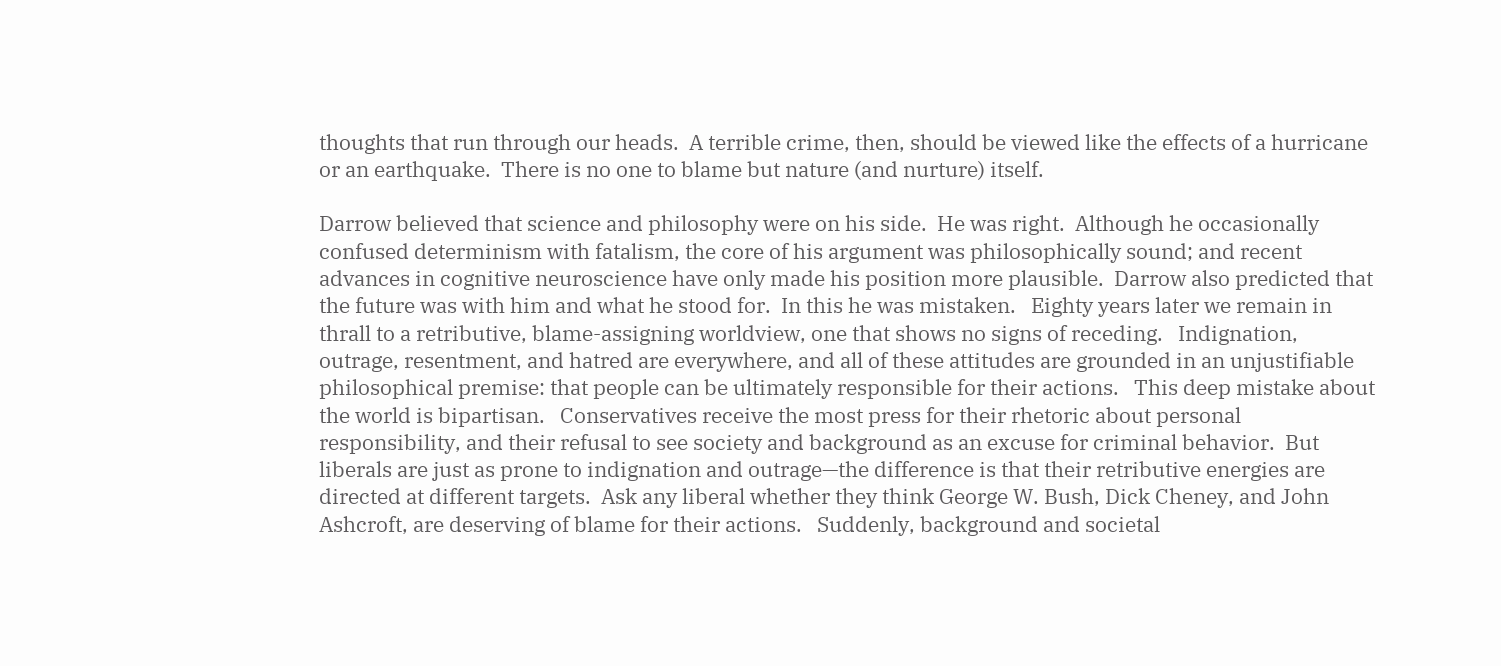thoughts that run through our heads.  A terrible crime, then, should be viewed like the effects of a hurricane or an earthquake.  There is no one to blame but nature (and nurture) itself.

Darrow believed that science and philosophy were on his side.  He was right.  Although he occasionally confused determinism with fatalism, the core of his argument was philosophically sound; and recent advances in cognitive neuroscience have only made his position more plausible.  Darrow also predicted that the future was with him and what he stood for.  In this he was mistaken.   Eighty years later we remain in thrall to a retributive, blame-assigning worldview, one that shows no signs of receding.   Indignation, outrage, resentment, and hatred are everywhere, and all of these attitudes are grounded in an unjustifiable philosophical premise: that people can be ultimately responsible for their actions.   This deep mistake about the world is bipartisan.   Conservatives receive the most press for their rhetoric about personal responsibility, and their refusal to see society and background as an excuse for criminal behavior.  But liberals are just as prone to indignation and outrage—the difference is that their retributive energies are directed at different targets.  Ask any liberal whether they think George W. Bush, Dick Cheney, and John Ashcroft, are deserving of blame for their actions.   Suddenly, background and societal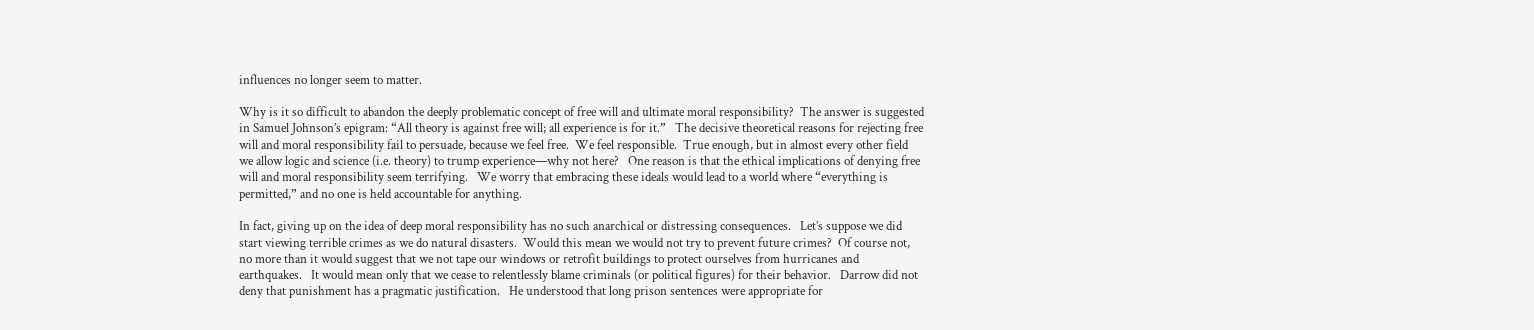influences no longer seem to matter.

Why is it so difficult to abandon the deeply problematic concept of free will and ultimate moral responsibility?  The answer is suggested in Samuel Johnson’s epigram: “All theory is against free will; all experience is for it.”   The decisive theoretical reasons for rejecting free will and moral responsibility fail to persuade, because we feel free.  We feel responsible.  True enough, but in almost every other field we allow logic and science (i.e. theory) to trump experience—why not here?   One reason is that the ethical implications of denying free will and moral responsibility seem terrifying.   We worry that embracing these ideals would lead to a world where “everything is permitted,” and no one is held accountable for anything.

In fact, giving up on the idea of deep moral responsibility has no such anarchical or distressing consequences.   Let’s suppose we did start viewing terrible crimes as we do natural disasters.  Would this mean we would not try to prevent future crimes?  Of course not, no more than it would suggest that we not tape our windows or retrofit buildings to protect ourselves from hurricanes and earthquakes.   It would mean only that we cease to relentlessly blame criminals (or political figures) for their behavior.   Darrow did not deny that punishment has a pragmatic justification.   He understood that long prison sentences were appropriate for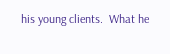his young clients.  What he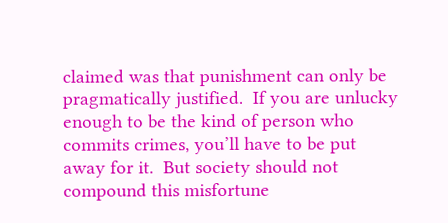claimed was that punishment can only be pragmatically justified.  If you are unlucky enough to be the kind of person who commits crimes, you’ll have to be put away for it.  But society should not compound this misfortune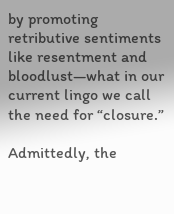by promoting retributive sentiments like resentment and bloodlust—what in our current lingo we call the need for “closure.”

Admittedly, the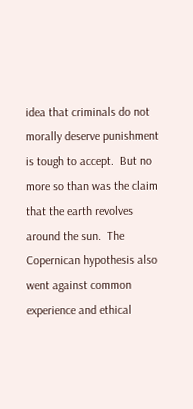idea that criminals do not morally deserve punishment is tough to accept.  But no more so than was the claim that the earth revolves around the sun.  The Copernican hypothesis also went against common experience and ethical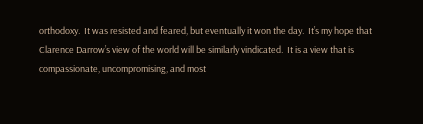orthodoxy.  It was resisted and feared, but eventually it won the day.  It’s my hope that Clarence Darrow’s view of the world will be similarly vindicated.  It is a view that is compassionate, uncompromising, and most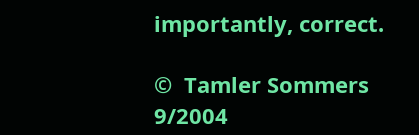importantly, correct.

©  Tamler Sommers  9/2004